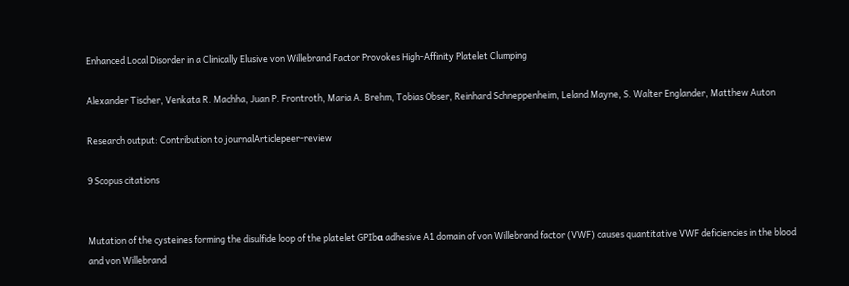Enhanced Local Disorder in a Clinically Elusive von Willebrand Factor Provokes High-Affinity Platelet Clumping

Alexander Tischer, Venkata R. Machha, Juan P. Frontroth, Maria A. Brehm, Tobias Obser, Reinhard Schneppenheim, Leland Mayne, S. Walter Englander, Matthew Auton

Research output: Contribution to journalArticlepeer-review

9 Scopus citations


Mutation of the cysteines forming the disulfide loop of the platelet GPIbα adhesive A1 domain of von Willebrand factor (VWF) causes quantitative VWF deficiencies in the blood and von Willebrand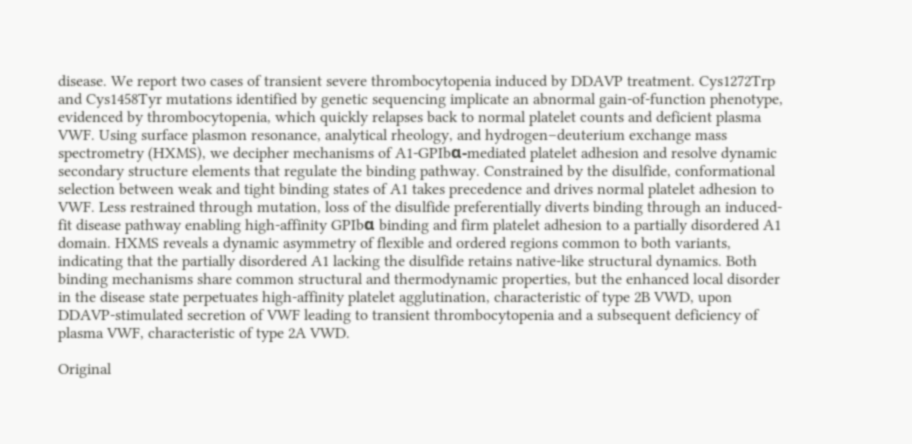disease. We report two cases of transient severe thrombocytopenia induced by DDAVP treatment. Cys1272Trp and Cys1458Tyr mutations identified by genetic sequencing implicate an abnormal gain-of-function phenotype, evidenced by thrombocytopenia, which quickly relapses back to normal platelet counts and deficient plasma VWF. Using surface plasmon resonance, analytical rheology, and hydrogen–deuterium exchange mass spectrometry (HXMS), we decipher mechanisms of A1-GPIbα-mediated platelet adhesion and resolve dynamic secondary structure elements that regulate the binding pathway. Constrained by the disulfide, conformational selection between weak and tight binding states of A1 takes precedence and drives normal platelet adhesion to VWF. Less restrained through mutation, loss of the disulfide preferentially diverts binding through an induced-fit disease pathway enabling high-affinity GPIbα binding and firm platelet adhesion to a partially disordered A1 domain. HXMS reveals a dynamic asymmetry of flexible and ordered regions common to both variants, indicating that the partially disordered A1 lacking the disulfide retains native-like structural dynamics. Both binding mechanisms share common structural and thermodynamic properties, but the enhanced local disorder in the disease state perpetuates high-affinity platelet agglutination, characteristic of type 2B VWD, upon DDAVP-stimulated secretion of VWF leading to transient thrombocytopenia and a subsequent deficiency of plasma VWF, characteristic of type 2A VWD.

Original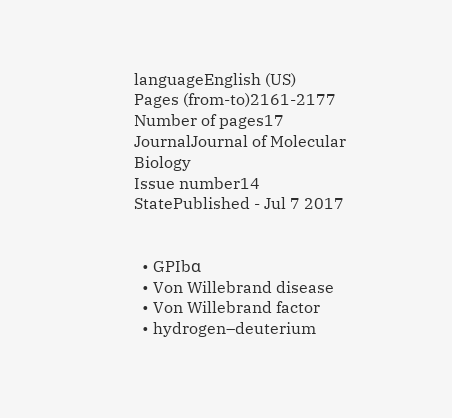languageEnglish (US)
Pages (from-to)2161-2177
Number of pages17
JournalJournal of Molecular Biology
Issue number14
StatePublished - Jul 7 2017


  • GPIbα
  • Von Willebrand disease
  • Von Willebrand factor
  • hydrogen–deuterium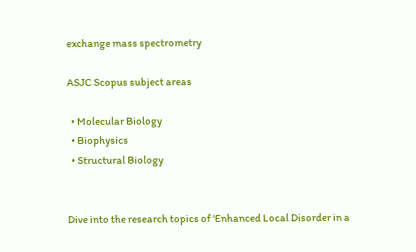exchange mass spectrometry

ASJC Scopus subject areas

  • Molecular Biology
  • Biophysics
  • Structural Biology


Dive into the research topics of 'Enhanced Local Disorder in a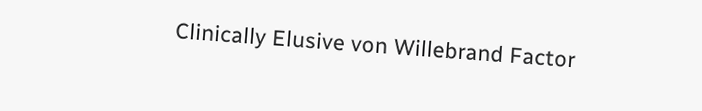Clinically Elusive von Willebrand Factor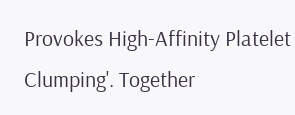Provokes High-Affinity Platelet Clumping'. Together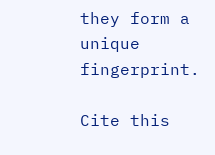they form a unique fingerprint.

Cite this